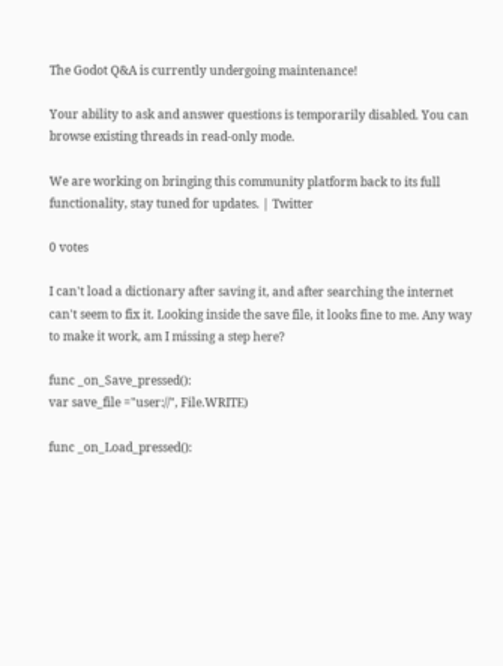The Godot Q&A is currently undergoing maintenance!

Your ability to ask and answer questions is temporarily disabled. You can browse existing threads in read-only mode.

We are working on bringing this community platform back to its full functionality, stay tuned for updates. | Twitter

0 votes

I can't load a dictionary after saving it, and after searching the internet can't seem to fix it. Looking inside the save file, it looks fine to me. Any way to make it work, am I missing a step here?

func _on_Save_pressed():
var save_file ="user://", File.WRITE)

func _on_Load_pressed():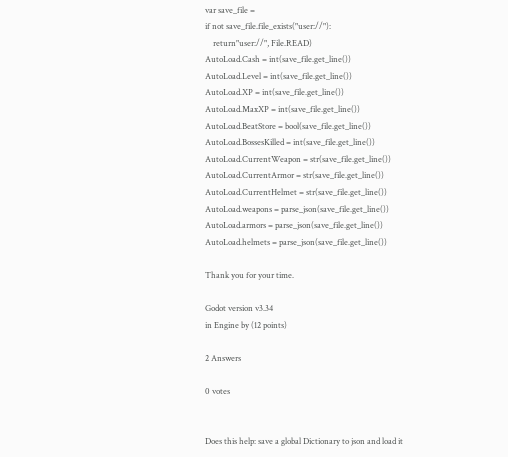var save_file =
if not save_file.file_exists("user://"):
    return"user://", File.READ)
AutoLoad.Cash = int(save_file.get_line())
AutoLoad.Level = int(save_file.get_line())
AutoLoad.XP = int(save_file.get_line())
AutoLoad.MaxXP = int(save_file.get_line())
AutoLoad.BeatStore = bool(save_file.get_line())
AutoLoad.BossesKilled = int(save_file.get_line())
AutoLoad.CurrentWeapon = str(save_file.get_line())
AutoLoad.CurrentArmor = str(save_file.get_line())
AutoLoad.CurrentHelmet = str(save_file.get_line())
AutoLoad.weapons = parse_json(save_file.get_line())
AutoLoad.armors = parse_json(save_file.get_line())
AutoLoad.helmets = parse_json(save_file.get_line())

Thank you for your time.

Godot version v3.34
in Engine by (12 points)

2 Answers

0 votes


Does this help: save a global Dictionary to json and load it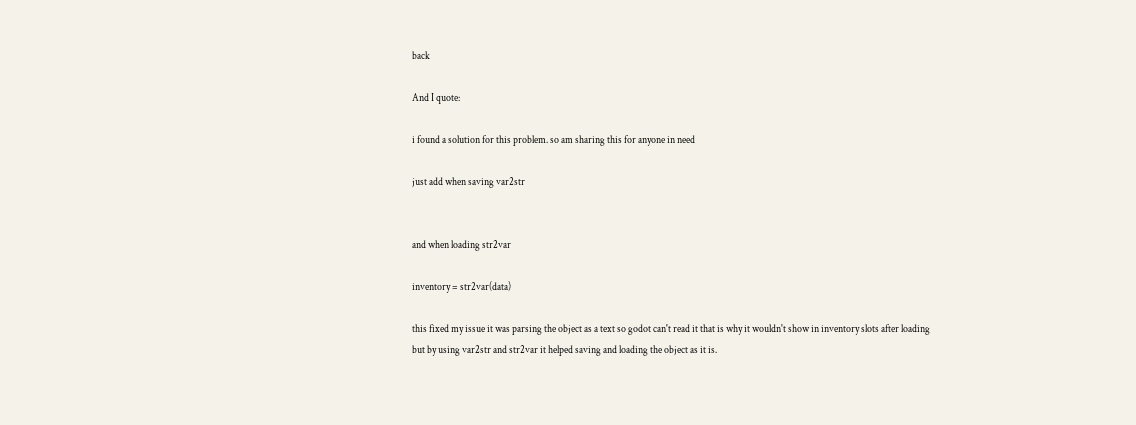back

And I quote:

i found a solution for this problem. so am sharing this for anyone in need

just add when saving var2str


and when loading str2var

inventory = str2var(data)

this fixed my issue it was parsing the object as a text so godot can't read it that is why it wouldn't show in inventory slots after loading but by using var2str and str2var it helped saving and loading the object as it is.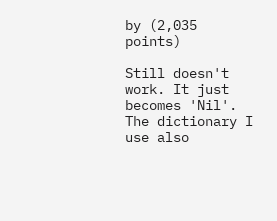by (2,035 points)

Still doesn't work. It just becomes 'Nil'. The dictionary I use also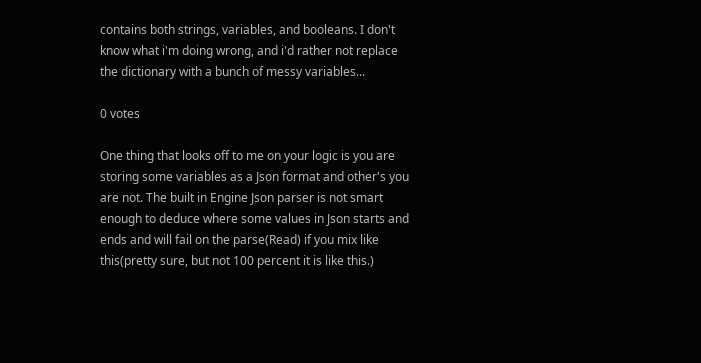contains both strings, variables, and booleans. I don't know what i'm doing wrong, and i'd rather not replace the dictionary with a bunch of messy variables...

0 votes

One thing that looks off to me on your logic is you are storing some variables as a Json format and other's you are not. The built in Engine Json parser is not smart enough to deduce where some values in Json starts and ends and will fail on the parse(Read) if you mix like this(pretty sure, but not 100 percent it is like this.)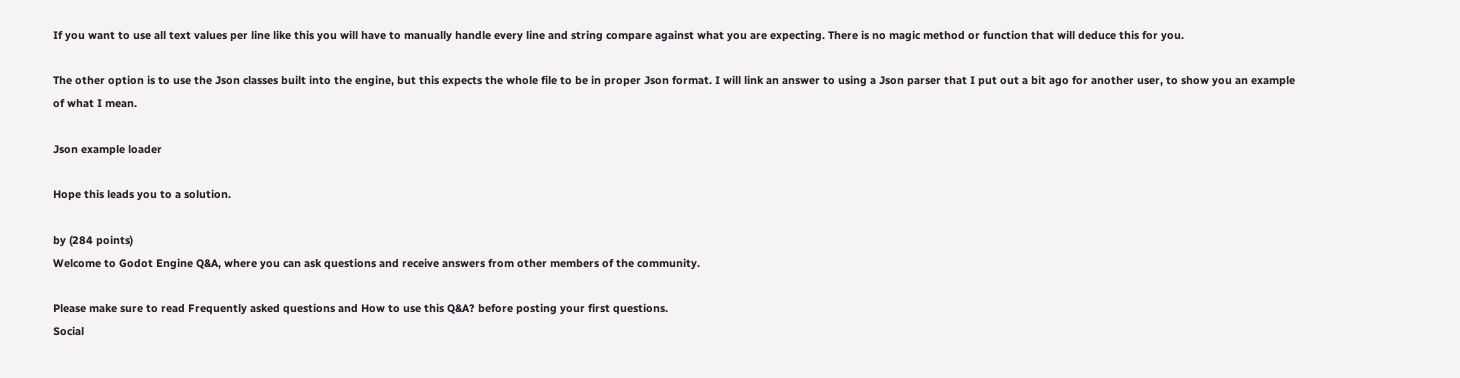If you want to use all text values per line like this you will have to manually handle every line and string compare against what you are expecting. There is no magic method or function that will deduce this for you.

The other option is to use the Json classes built into the engine, but this expects the whole file to be in proper Json format. I will link an answer to using a Json parser that I put out a bit ago for another user, to show you an example of what I mean.

Json example loader

Hope this leads you to a solution.

by (284 points)
Welcome to Godot Engine Q&A, where you can ask questions and receive answers from other members of the community.

Please make sure to read Frequently asked questions and How to use this Q&A? before posting your first questions.
Social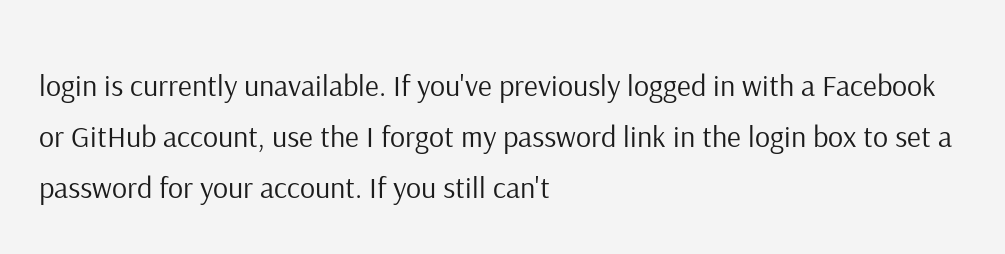login is currently unavailable. If you've previously logged in with a Facebook or GitHub account, use the I forgot my password link in the login box to set a password for your account. If you still can't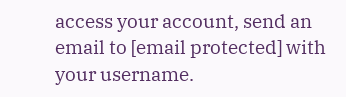access your account, send an email to [email protected] with your username.